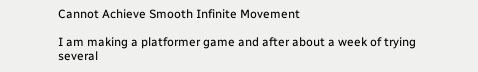Cannot Achieve Smooth Infinite Movement

I am making a platformer game and after about a week of trying several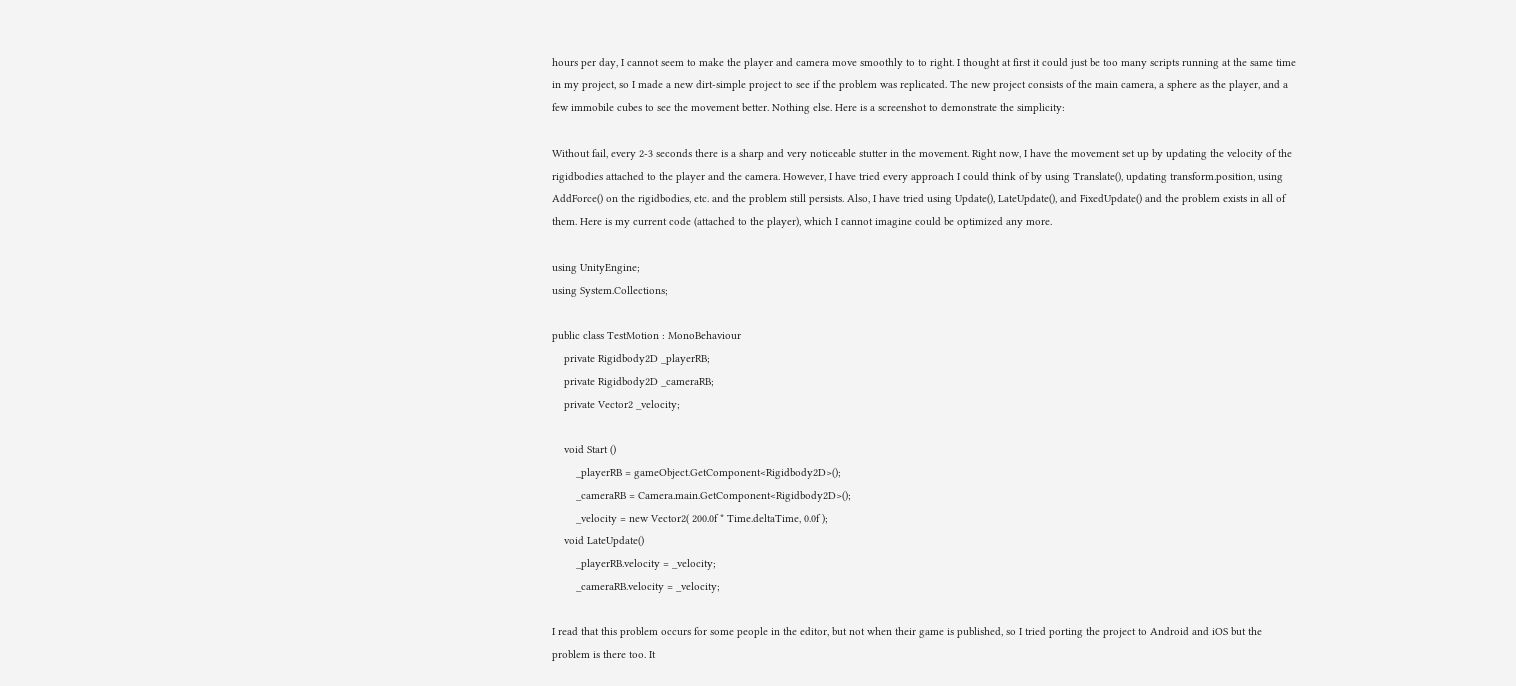hours per day, I cannot seem to make the player and camera move smoothly to to right. I thought at first it could just be too many scripts running at the same time in my project, so I made a new dirt-simple project to see if the problem was replicated. The new project consists of the main camera, a sphere as the player, and a few immobile cubes to see the movement better. Nothing else. Here is a screenshot to demonstrate the simplicity:

Without fail, every 2-3 seconds there is a sharp and very noticeable stutter in the movement. Right now, I have the movement set up by updating the velocity of the rigidbodies attached to the player and the camera. However, I have tried every approach I could think of by using Translate(), updating transform.position, using AddForce() on the rigidbodies, etc. and the problem still persists. Also, I have tried using Update(), LateUpdate(), and FixedUpdate() and the problem exists in all of them. Here is my current code (attached to the player), which I cannot imagine could be optimized any more.

using UnityEngine;
using System.Collections;

public class TestMotion : MonoBehaviour
    private Rigidbody2D _playerRB;
    private Rigidbody2D _cameraRB;
    private Vector2 _velocity;

    void Start ()
        _playerRB = gameObject.GetComponent<Rigidbody2D>();
        _cameraRB = Camera.main.GetComponent<Rigidbody2D>();
        _velocity = new Vector2( 200.0f * Time.deltaTime, 0.0f );
    void LateUpdate()
        _playerRB.velocity = _velocity;
        _cameraRB.velocity = _velocity;

I read that this problem occurs for some people in the editor, but not when their game is published, so I tried porting the project to Android and iOS but the problem is there too. It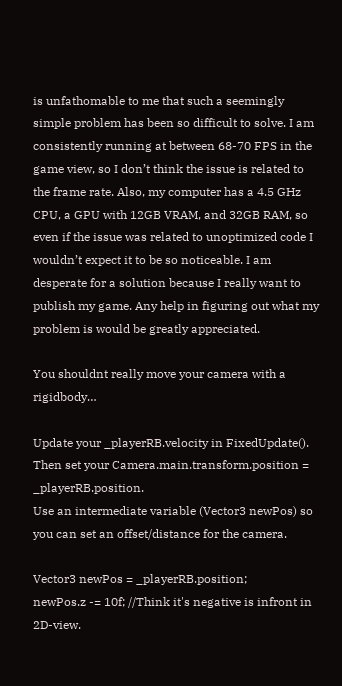is unfathomable to me that such a seemingly simple problem has been so difficult to solve. I am consistently running at between 68-70 FPS in the game view, so I don’t think the issue is related to the frame rate. Also, my computer has a 4.5 GHz CPU, a GPU with 12GB VRAM, and 32GB RAM, so even if the issue was related to unoptimized code I wouldn’t expect it to be so noticeable. I am desperate for a solution because I really want to publish my game. Any help in figuring out what my problem is would be greatly appreciated.

You shouldnt really move your camera with a rigidbody…

Update your _playerRB.velocity in FixedUpdate().
Then set your Camera.main.transform.position = _playerRB.position.
Use an intermediate variable (Vector3 newPos) so you can set an offset/distance for the camera.

Vector3 newPos = _playerRB.position;
newPos.z -= 10f; //Think it's negative is infront in 2D-view.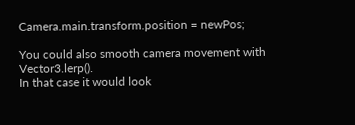Camera.main.transform.position = newPos;

You could also smooth camera movement with Vector3.lerp().
In that case it would look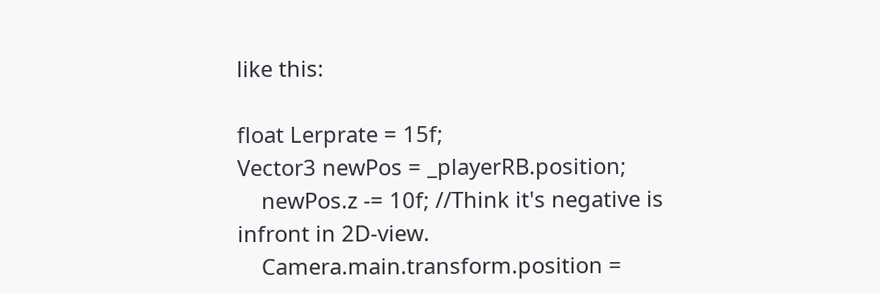like this:

float Lerprate = 15f;
Vector3 newPos = _playerRB.position;
    newPos.z -= 10f; //Think it's negative is infront in 2D-view.
    Camera.main.transform.position =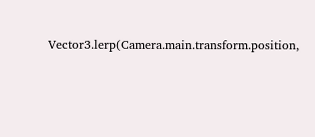Vector3.lerp(Camera.main.transform.position,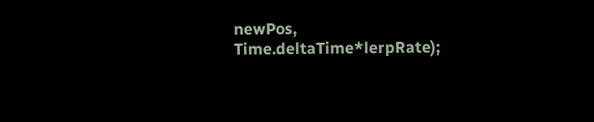newPos, Time.deltaTime*lerpRate);